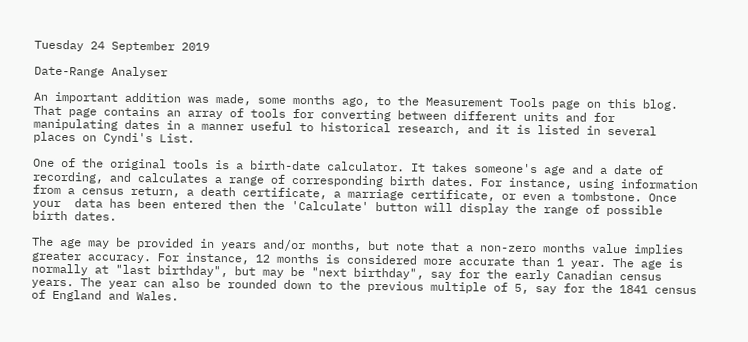Tuesday 24 September 2019

Date-Range Analyser

An important addition was made, some months ago, to the Measurement Tools page on this blog. That page contains an array of tools for converting between different units and for manipulating dates in a manner useful to historical research, and it is listed in several places on Cyndi's List.

One of the original tools is a birth-date calculator. It takes someone's age and a date of recording, and calculates a range of corresponding birth dates. For instance, using information from a census return, a death certificate, a marriage certificate, or even a tombstone. Once your  data has been entered then the 'Calculate' button will display the range of possible birth dates.

The age may be provided in years and/or months, but note that a non-zero months value implies greater accuracy. For instance, 12 months is considered more accurate than 1 year. The age is normally at "last birthday", but may be "next birthday", say for the early Canadian census years. The year can also be rounded down to the previous multiple of 5, say for the 1841 census of England and Wales.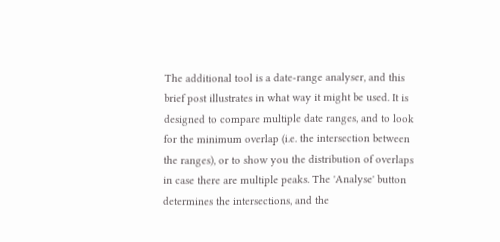The additional tool is a date-range analyser, and this brief post illustrates in what way it might be used. It is designed to compare multiple date ranges, and to look for the minimum overlap (i.e. the intersection between the ranges), or to show you the distribution of overlaps in case there are multiple peaks. The 'Analyse' button determines the intersections, and the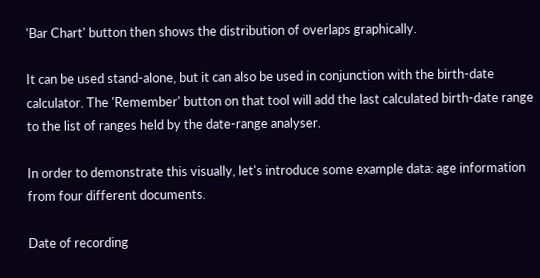'Bar Chart' button then shows the distribution of overlaps graphically.

It can be used stand-alone, but it can also be used in conjunction with the birth-date calculator. The 'Remember' button on that tool will add the last calculated birth-date range to the list of ranges held by the date-range analyser.

In order to demonstrate this visually, let's introduce some example data: age information from four different documents.

Date of recording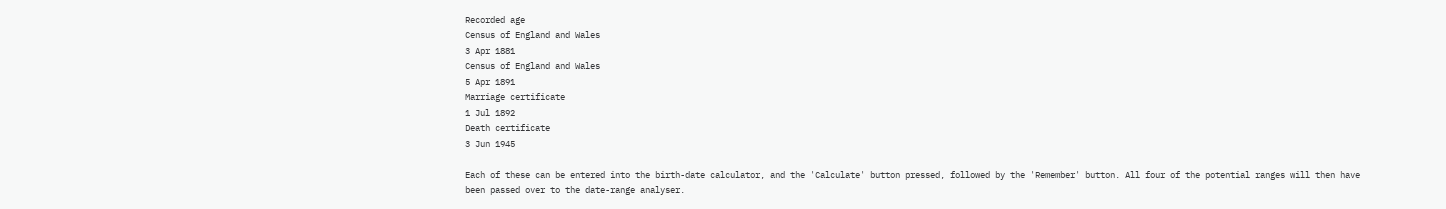Recorded age
Census of England and Wales
3 Apr 1881
Census of England and Wales
5 Apr 1891
Marriage certificate
1 Jul 1892
Death certificate
3 Jun 1945

Each of these can be entered into the birth-date calculator, and the 'Calculate' button pressed, followed by the 'Remember' button. All four of the potential ranges will then have been passed over to the date-range analyser.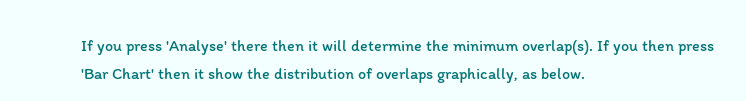If you press 'Analyse' there then it will determine the minimum overlap(s). If you then press 'Bar Chart' then it show the distribution of overlaps graphically, as below.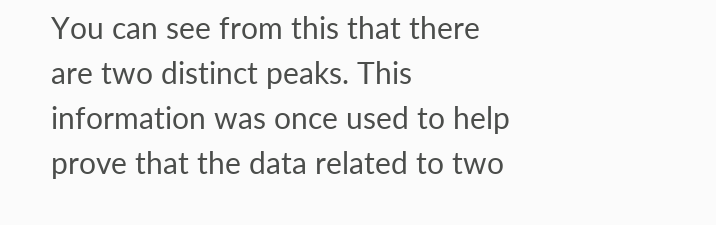You can see from this that there are two distinct peaks. This information was once used to help prove that the data related to two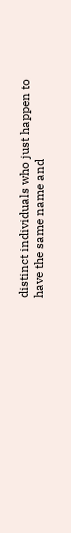distinct individuals who just happen to have the same name and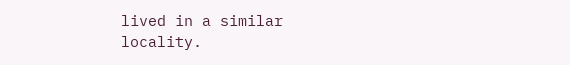lived in a similar locality.